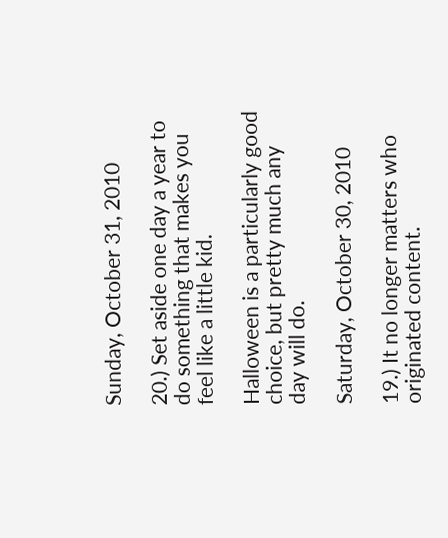Sunday, October 31, 2010

20.) Set aside one day a year to do something that makes you feel like a little kid.

Halloween is a particularly good choice, but pretty much any day will do.

Saturday, October 30, 2010

19.) It no longer matters who originated content.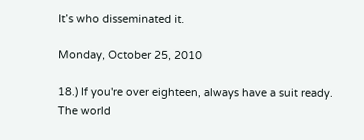It’s who disseminated it.

Monday, October 25, 2010

18.) If you're over eighteen, always have a suit ready. The world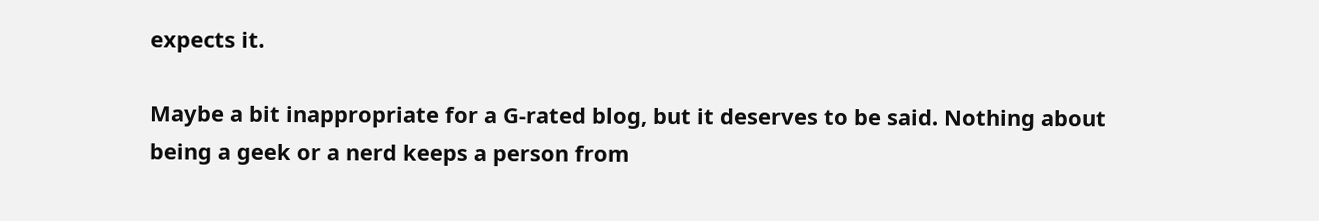expects it.

Maybe a bit inappropriate for a G-rated blog, but it deserves to be said. Nothing about being a geek or a nerd keeps a person from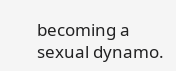becoming a sexual dynamo.